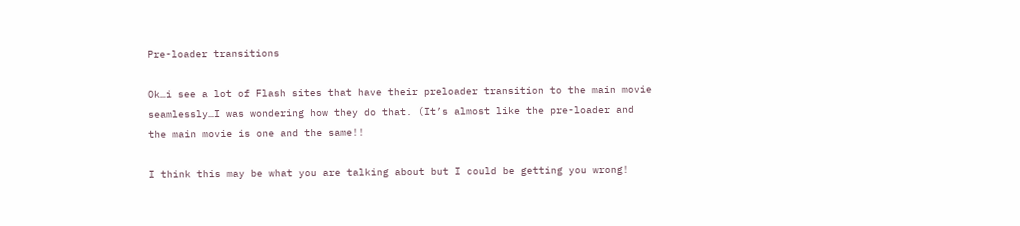Pre-loader transitions

Ok…i see a lot of Flash sites that have their preloader transition to the main movie seamlessly…I was wondering how they do that. (It’s almost like the pre-loader and the main movie is one and the same!!

I think this may be what you are talking about but I could be getting you wrong!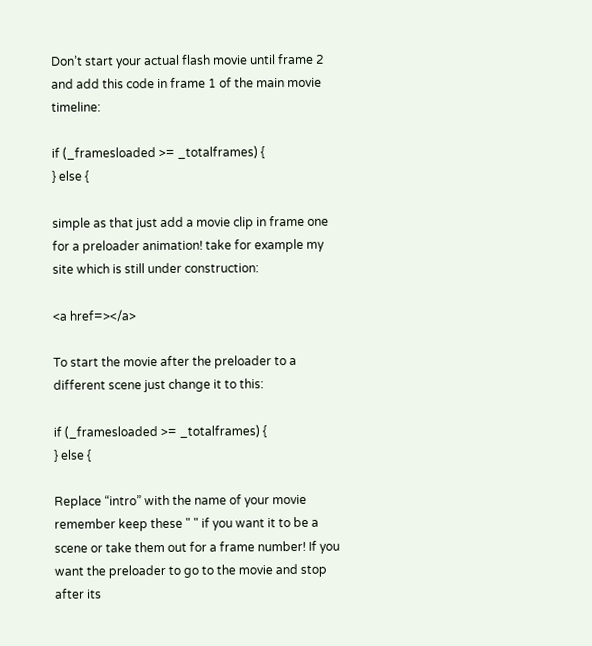Don’t start your actual flash movie until frame 2 and add this code in frame 1 of the main movie timeline:

if (_framesloaded >= _totalframes) {
} else {

simple as that just add a movie clip in frame one for a preloader animation! take for example my site which is still under construction:

<a href=></a>

To start the movie after the preloader to a different scene just change it to this:

if (_framesloaded >= _totalframes) {
} else {

Replace “intro” with the name of your movie remember keep these " " if you want it to be a scene or take them out for a frame number! If you want the preloader to go to the movie and stop after its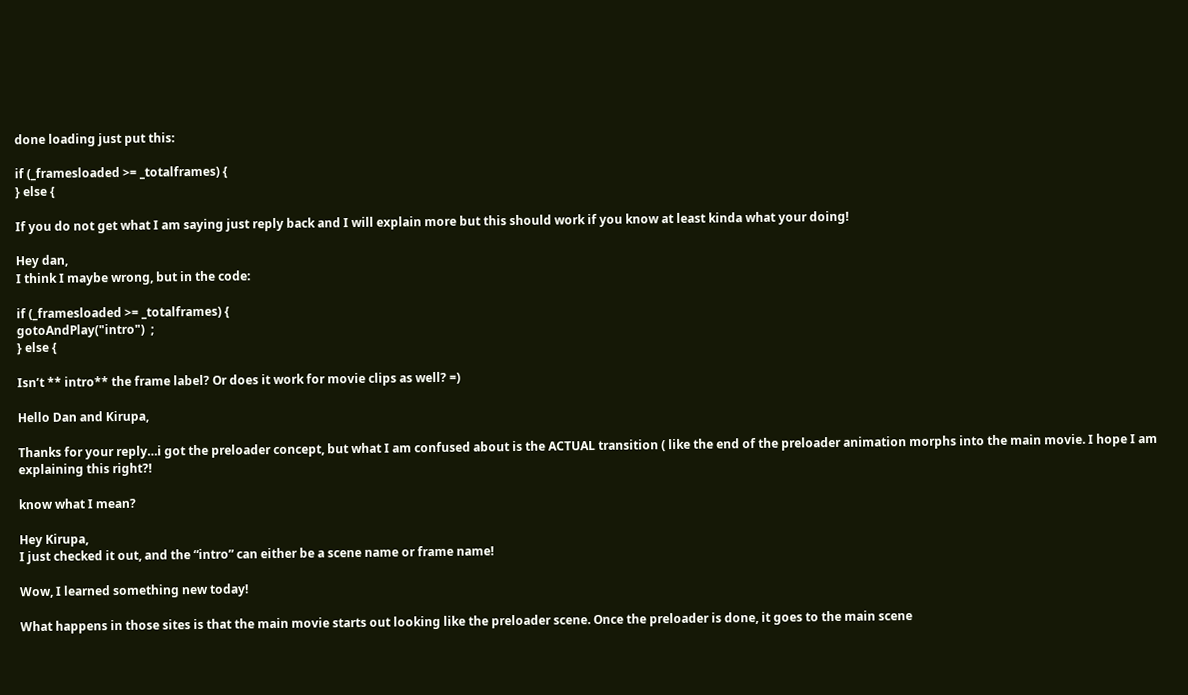done loading just put this:

if (_framesloaded >= _totalframes) {
} else {

If you do not get what I am saying just reply back and I will explain more but this should work if you know at least kinda what your doing!

Hey dan,
I think I maybe wrong, but in the code:

if (_framesloaded >= _totalframes) {
gotoAndPlay("intro")  ;
} else {

Isn’t ** intro** the frame label? Or does it work for movie clips as well? =)

Hello Dan and Kirupa,

Thanks for your reply…i got the preloader concept, but what I am confused about is the ACTUAL transition ( like the end of the preloader animation morphs into the main movie. I hope I am explaining this right?!

know what I mean?

Hey Kirupa,
I just checked it out, and the “intro” can either be a scene name or frame name!

Wow, I learned something new today!

What happens in those sites is that the main movie starts out looking like the preloader scene. Once the preloader is done, it goes to the main scene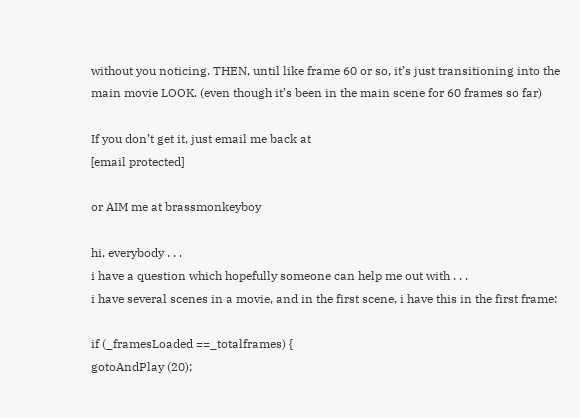without you noticing. THEN, until like frame 60 or so, it’s just transitioning into the main movie LOOK. (even though it’s been in the main scene for 60 frames so far)

If you don’t get it, just email me back at
[email protected]

or AIM me at brassmonkeyboy

hi, everybody . . .
i have a question which hopefully someone can help me out with . . .
i have several scenes in a movie, and in the first scene, i have this in the first frame:

if (_framesLoaded ==_totalframes) {
gotoAndPlay (20);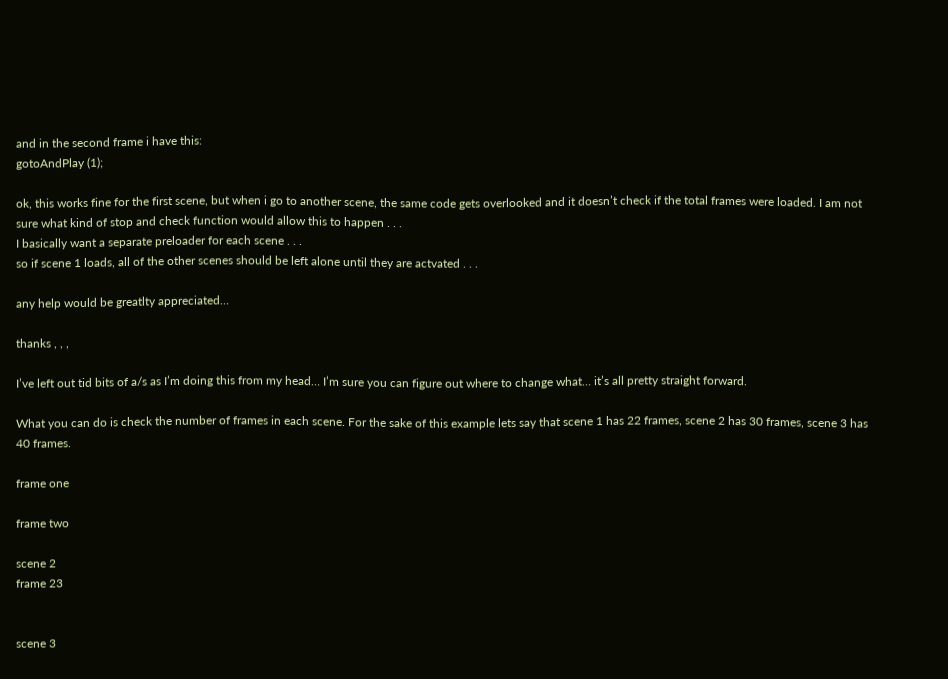and in the second frame i have this:
gotoAndPlay (1);

ok, this works fine for the first scene, but when i go to another scene, the same code gets overlooked and it doesn’t check if the total frames were loaded. I am not sure what kind of stop and check function would allow this to happen . . .
I basically want a separate preloader for each scene . . .
so if scene 1 loads, all of the other scenes should be left alone until they are actvated . . .

any help would be greatlty appreciated…

thanks , , ,

I’ve left out tid bits of a/s as I’m doing this from my head… I’m sure you can figure out where to change what… it’s all pretty straight forward.

What you can do is check the number of frames in each scene. For the sake of this example lets say that scene 1 has 22 frames, scene 2 has 30 frames, scene 3 has 40 frames.

frame one

frame two

scene 2
frame 23


scene 3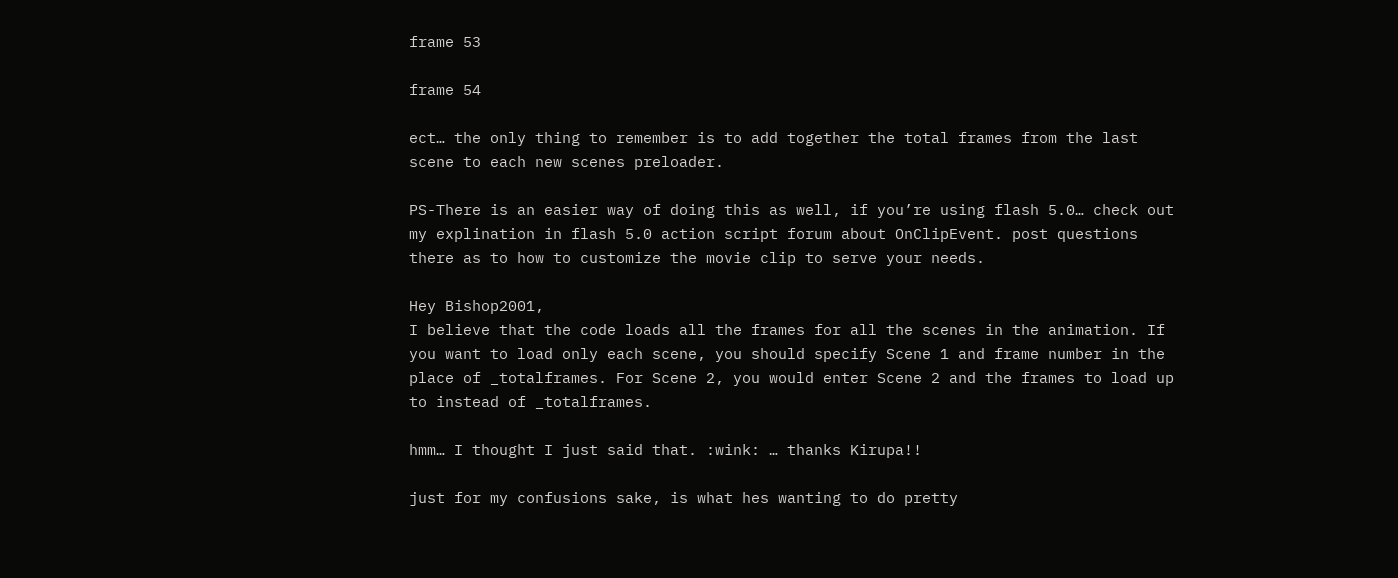frame 53

frame 54

ect… the only thing to remember is to add together the total frames from the last scene to each new scenes preloader.

PS-There is an easier way of doing this as well, if you’re using flash 5.0… check out my explination in flash 5.0 action script forum about OnClipEvent. post questions there as to how to customize the movie clip to serve your needs.

Hey Bishop2001,
I believe that the code loads all the frames for all the scenes in the animation. If you want to load only each scene, you should specify Scene 1 and frame number in the place of _totalframes. For Scene 2, you would enter Scene 2 and the frames to load up to instead of _totalframes.

hmm… I thought I just said that. :wink: … thanks Kirupa!!

just for my confusions sake, is what hes wanting to do pretty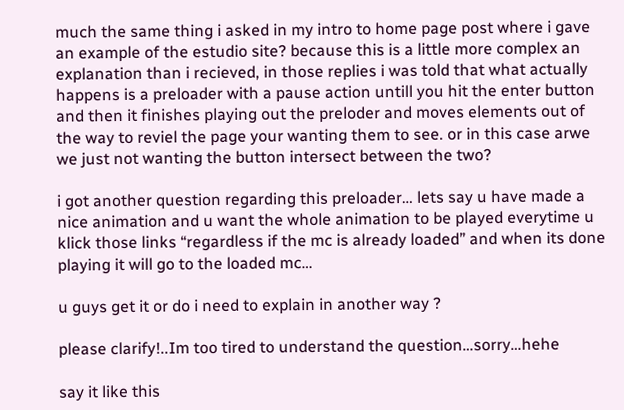much the same thing i asked in my intro to home page post where i gave an example of the estudio site? because this is a little more complex an explanation than i recieved, in those replies i was told that what actually happens is a preloader with a pause action untill you hit the enter button and then it finishes playing out the preloder and moves elements out of the way to reviel the page your wanting them to see. or in this case arwe we just not wanting the button intersect between the two?

i got another question regarding this preloader… lets say u have made a nice animation and u want the whole animation to be played everytime u klick those links “regardless if the mc is already loaded” and when its done playing it will go to the loaded mc…

u guys get it or do i need to explain in another way ?

please clarify!..Im too tired to understand the question…sorry…hehe

say it like this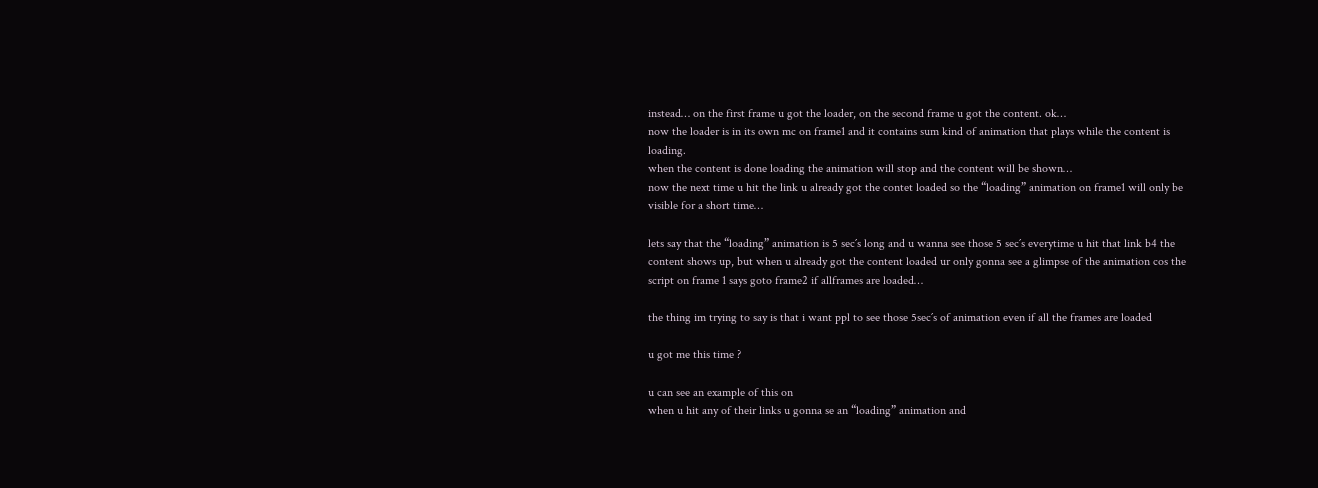instead… on the first frame u got the loader, on the second frame u got the content. ok…
now the loader is in its own mc on frame1 and it contains sum kind of animation that plays while the content is loading.
when the content is done loading the animation will stop and the content will be shown…
now the next time u hit the link u already got the contet loaded so the “loading” animation on frame1 will only be visible for a short time…

lets say that the “loading” animation is 5 sec´s long and u wanna see those 5 sec´s everytime u hit that link b4 the content shows up, but when u already got the content loaded ur only gonna see a glimpse of the animation cos the script on frame 1 says goto frame2 if allframes are loaded…

the thing im trying to say is that i want ppl to see those 5sec´s of animation even if all the frames are loaded

u got me this time ?

u can see an example of this on
when u hit any of their links u gonna se an “loading” animation and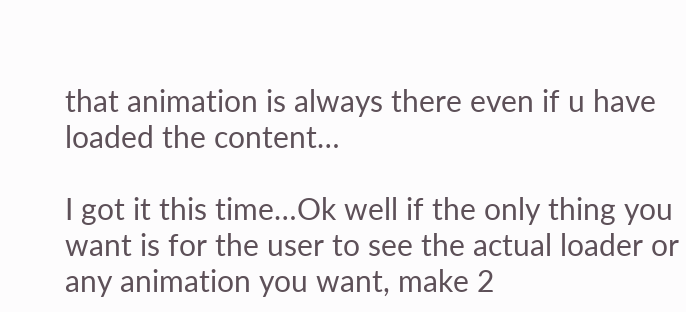that animation is always there even if u have loaded the content…

I got it this time…Ok well if the only thing you want is for the user to see the actual loader or any animation you want, make 2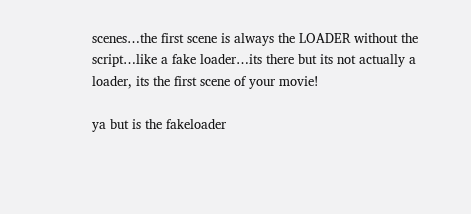scenes…the first scene is always the LOADER without the script…like a fake loader…its there but its not actually a loader, its the first scene of your movie!

ya but is the fakeloader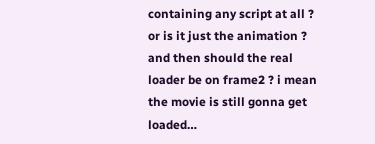containing any script at all ? or is it just the animation ? and then should the real loader be on frame2 ? i mean the movie is still gonna get loaded…